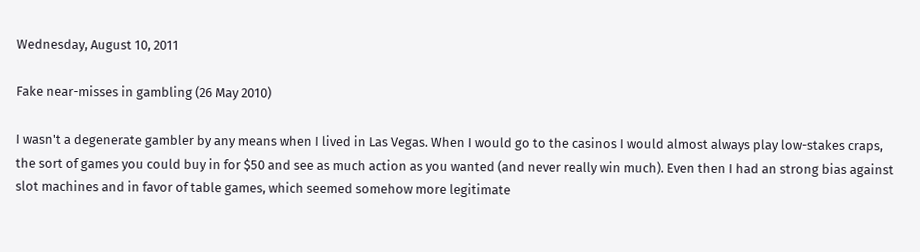Wednesday, August 10, 2011

Fake near-misses in gambling (26 May 2010)

I wasn't a degenerate gambler by any means when I lived in Las Vegas. When I would go to the casinos I would almost always play low-stakes craps, the sort of games you could buy in for $50 and see as much action as you wanted (and never really win much). Even then I had an strong bias against slot machines and in favor of table games, which seemed somehow more legitimate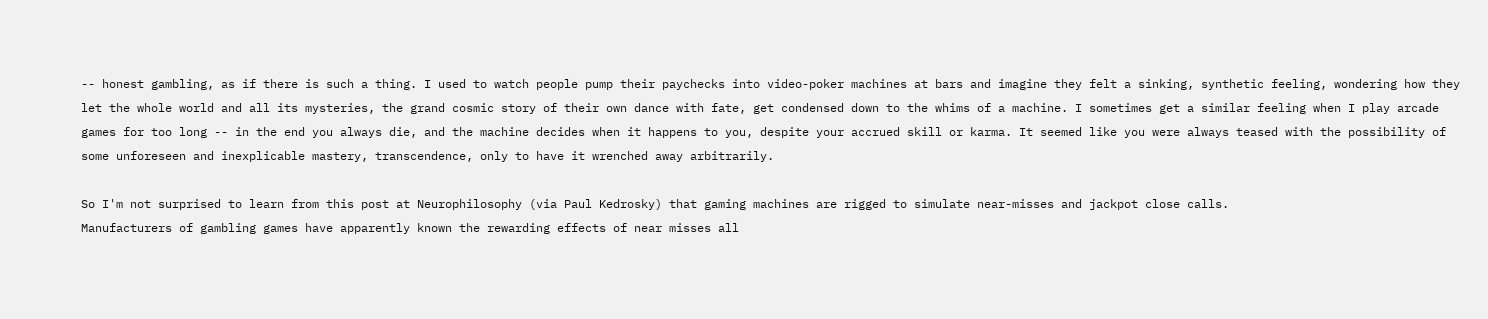-- honest gambling, as if there is such a thing. I used to watch people pump their paychecks into video-poker machines at bars and imagine they felt a sinking, synthetic feeling, wondering how they let the whole world and all its mysteries, the grand cosmic story of their own dance with fate, get condensed down to the whims of a machine. I sometimes get a similar feeling when I play arcade games for too long -- in the end you always die, and the machine decides when it happens to you, despite your accrued skill or karma. It seemed like you were always teased with the possibility of some unforeseen and inexplicable mastery, transcendence, only to have it wrenched away arbitrarily.

So I'm not surprised to learn from this post at Neurophilosophy (via Paul Kedrosky) that gaming machines are rigged to simulate near-misses and jackpot close calls.
Manufacturers of gambling games have apparently known the rewarding effects of near misses all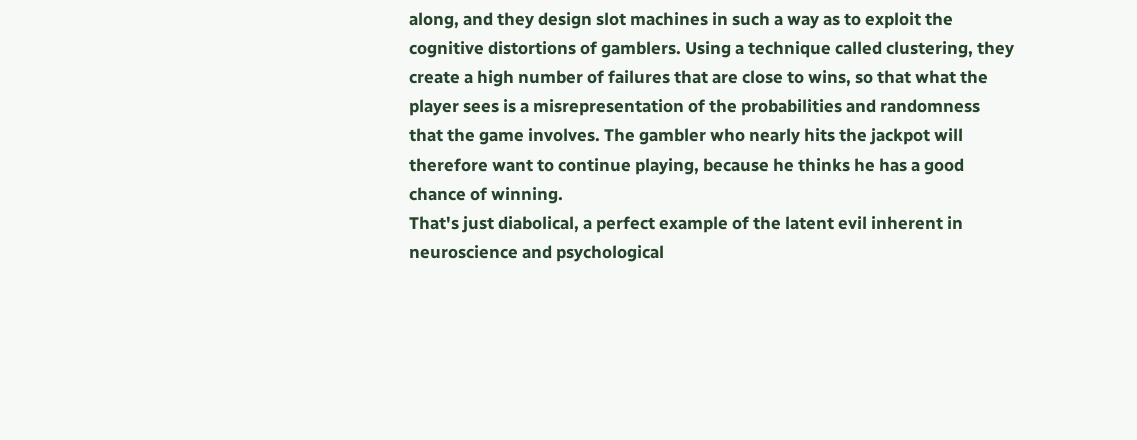along, and they design slot machines in such a way as to exploit the cognitive distortions of gamblers. Using a technique called clustering, they create a high number of failures that are close to wins, so that what the player sees is a misrepresentation of the probabilities and randomness that the game involves. The gambler who nearly hits the jackpot will therefore want to continue playing, because he thinks he has a good chance of winning.
That's just diabolical, a perfect example of the latent evil inherent in neuroscience and psychological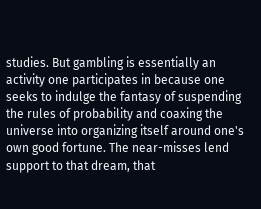studies. But gambling is essentially an activity one participates in because one seeks to indulge the fantasy of suspending the rules of probability and coaxing the universe into organizing itself around one's own good fortune. The near-misses lend support to that dream, that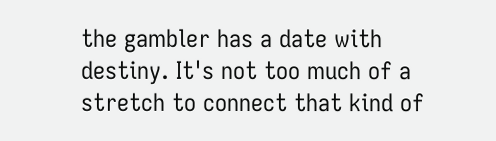the gambler has a date with destiny. It's not too much of a stretch to connect that kind of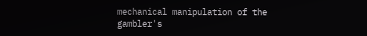mechanical manipulation of the gambler's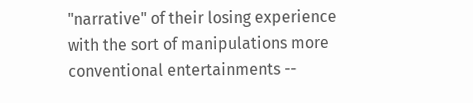"narrative" of their losing experience with the sort of manipulations more conventional entertainments --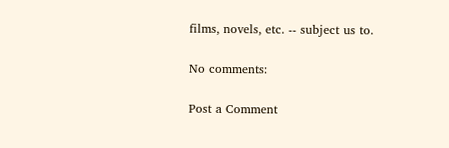films, novels, etc. -- subject us to.

No comments:

Post a Comment